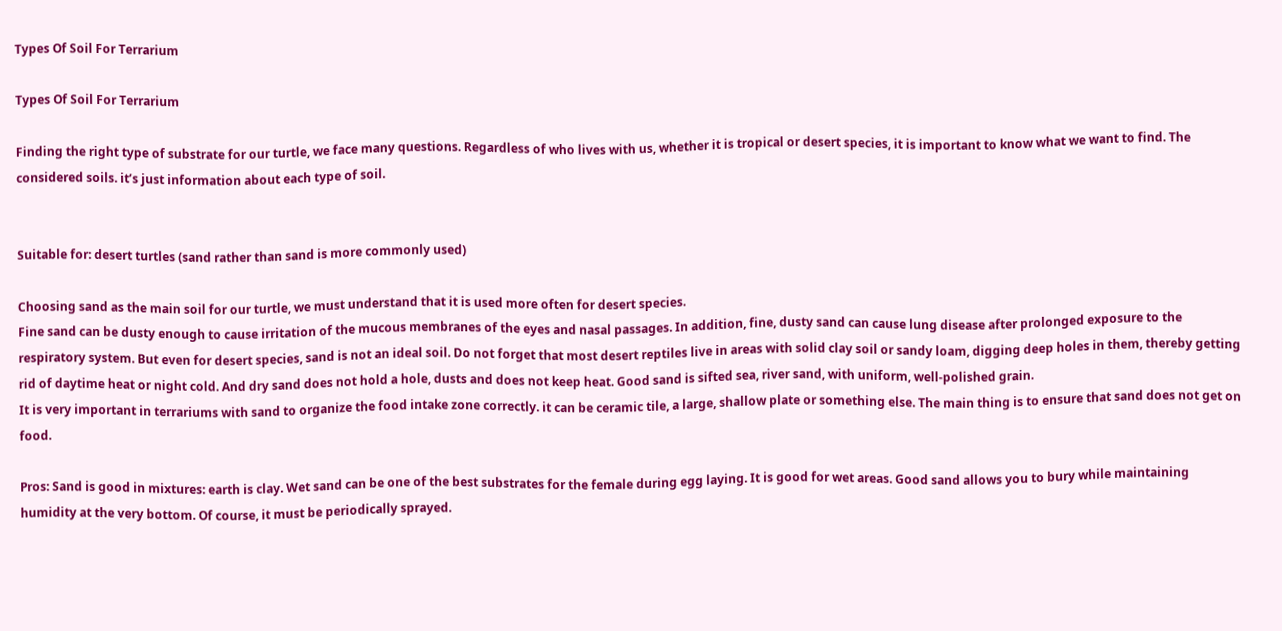Types Of Soil For Terrarium

Types Of Soil For Terrarium

Finding the right type of substrate for our turtle, we face many questions. Regardless of who lives with us, whether it is tropical or desert species, it is important to know what we want to find. The considered soils. it’s just information about each type of soil.


Suitable for: desert turtles (sand rather than sand is more commonly used)

Choosing sand as the main soil for our turtle, we must understand that it is used more often for desert species.
Fine sand can be dusty enough to cause irritation of the mucous membranes of the eyes and nasal passages. In addition, fine, dusty sand can cause lung disease after prolonged exposure to the respiratory system. But even for desert species, sand is not an ideal soil. Do not forget that most desert reptiles live in areas with solid clay soil or sandy loam, digging deep holes in them, thereby getting rid of daytime heat or night cold. And dry sand does not hold a hole, dusts and does not keep heat. Good sand is sifted sea, river sand, with uniform, well-polished grain.
It is very important in terrariums with sand to organize the food intake zone correctly. it can be ceramic tile, a large, shallow plate or something else. The main thing is to ensure that sand does not get on food.

Pros: Sand is good in mixtures: earth is clay. Wet sand can be one of the best substrates for the female during egg laying. It is good for wet areas. Good sand allows you to bury while maintaining humidity at the very bottom. Of course, it must be periodically sprayed.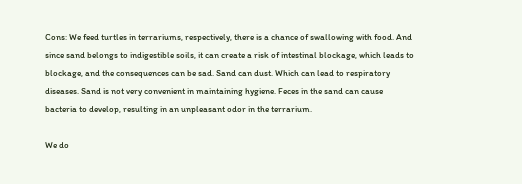Cons: We feed turtles in terrariums, respectively, there is a chance of swallowing with food. And since sand belongs to indigestible soils, it can create a risk of intestinal blockage, which leads to blockage, and the consequences can be sad. Sand can dust. Which can lead to respiratory diseases. Sand is not very convenient in maintaining hygiene. Feces in the sand can cause bacteria to develop, resulting in an unpleasant odor in the terrarium.

We do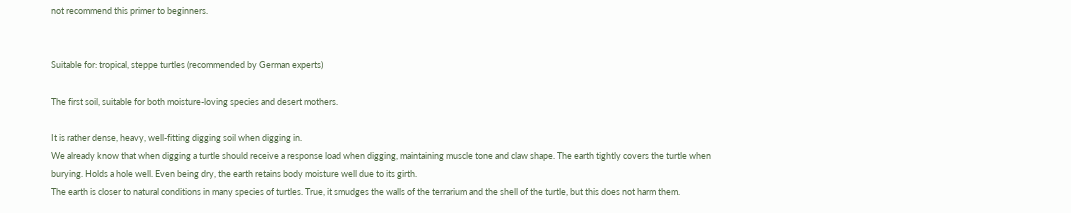not recommend this primer to beginners.


Suitable for: tropical, steppe turtles (recommended by German experts)

The first soil, suitable for both moisture-loving species and desert mothers.

It is rather dense, heavy, well-fitting digging soil when digging in.
We already know that when digging a turtle should receive a response load when digging, maintaining muscle tone and claw shape. The earth tightly covers the turtle when burying. Holds a hole well. Even being dry, the earth retains body moisture well due to its girth.
The earth is closer to natural conditions in many species of turtles. True, it smudges the walls of the terrarium and the shell of the turtle, but this does not harm them.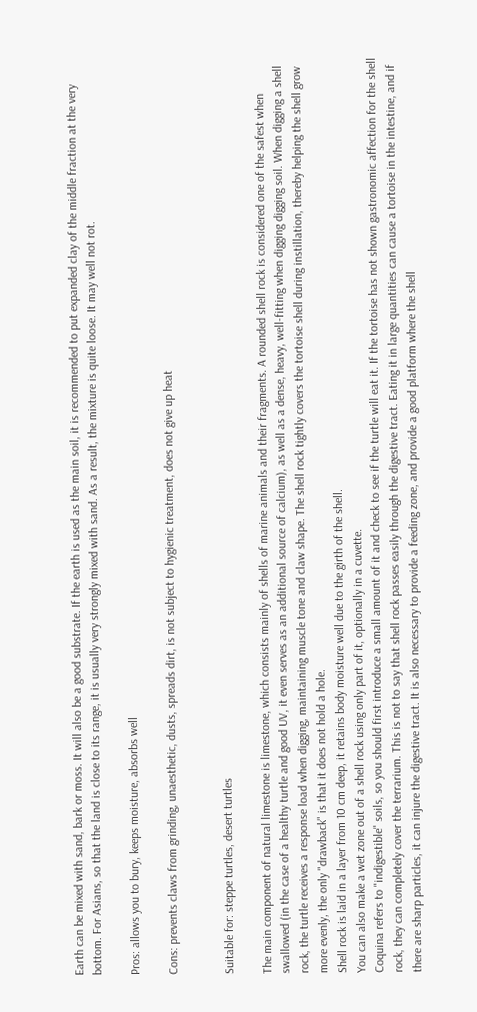Earth can be mixed with sand, bark or moss. It will also be a good substrate. If the earth is used as the main soil, it is recommended to put expanded clay of the middle fraction at the very bottom. For Asians, so that the land is close to its range, it is usually very strongly mixed with sand. As a result, the mixture is quite loose. It may well not rot.

Pros: allows you to bury, keeps moisture, absorbs well

Cons: prevents claws from grinding, unaesthetic, dusts, spreads dirt, is not subject to hygienic treatment, does not give up heat


Suitable for: steppe turtles, desert turtles

The main component of natural limestone is limestone, which consists mainly of shells of marine animals and their fragments. A rounded shell rock is considered one of the safest when swallowed (in the case of a healthy turtle and good UV, it even serves as an additional source of calcium), as well as a dense, heavy, well-fitting when digging digging soil. When digging a shell rock, the turtle receives a response load when digging, maintaining muscle tone and claw shape. The shell rock tightly covers the tortoise shell during instillation, thereby helping the shell grow more evenly, the only "drawback" is that it does not hold a hole.
Shell rock is laid in a layer from 10 cm deep, it retains body moisture well due to the girth of the shell.
You can also make a wet zone out of a shell rock using only part of it, optionally in a cuvette.
Coquina refers to "indigestible" soils, so you should first introduce a small amount of it and check to see if the turtle will eat it. If the tortoise has not shown gastronomic affection for the shell rock, they can completely cover the terrarium. This is not to say that shell rock passes easily through the digestive tract. Eating it in large quantities can cause a tortoise in the intestine, and if there are sharp particles, it can injure the digestive tract. It is also necessary to provide a feeding zone, and provide a good platform where the shell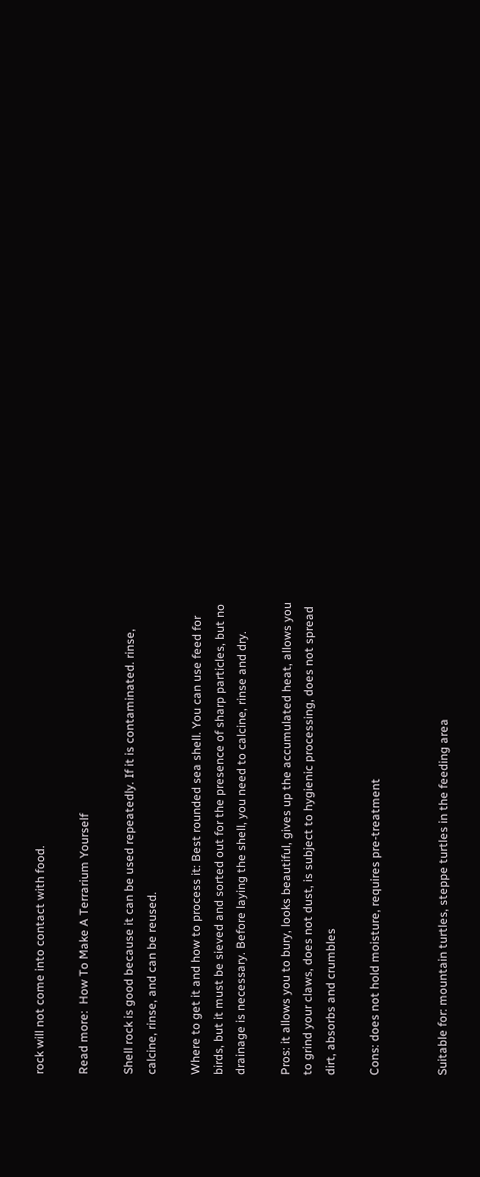rock will not come into contact with food.

Read more:  How To Make A Terrarium Yourself

Shell rock is good because it can be used repeatedly. If it is contaminated. rinse, calcine, rinse, and can be reused.

Where to get it and how to process it: Best rounded sea shell. You can use feed for birds, but it must be sieved and sorted out for the presence of sharp particles, but no drainage is necessary. Before laying the shell, you need to calcine, rinse and dry.

Pros: it allows you to bury, looks beautiful, gives up the accumulated heat, allows you to grind your claws, does not dust, is subject to hygienic processing, does not spread dirt, absorbs and crumbles

Cons: does not hold moisture, requires pre-treatment


Suitable for: mountain turtles, steppe turtles in the feeding area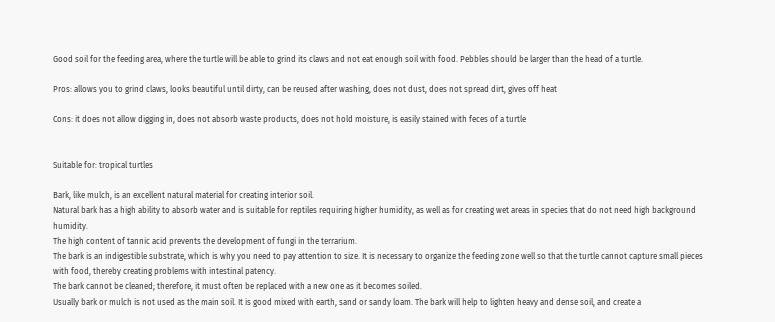Good soil for the feeding area, where the turtle will be able to grind its claws and not eat enough soil with food. Pebbles should be larger than the head of a turtle.

Pros: allows you to grind claws, looks beautiful until dirty, can be reused after washing, does not dust, does not spread dirt, gives off heat

Cons: it does not allow digging in, does not absorb waste products, does not hold moisture, is easily stained with feces of a turtle


Suitable for: tropical turtles

Bark, like mulch, is an excellent natural material for creating interior soil.
Natural bark has a high ability to absorb water and is suitable for reptiles requiring higher humidity, as well as for creating wet areas in species that do not need high background humidity.
The high content of tannic acid prevents the development of fungi in the terrarium.
The bark is an indigestible substrate, which is why you need to pay attention to size. It is necessary to organize the feeding zone well so that the turtle cannot capture small pieces with food, thereby creating problems with intestinal patency.
The bark cannot be cleaned; therefore, it must often be replaced with a new one as it becomes soiled.
Usually bark or mulch is not used as the main soil. It is good mixed with earth, sand or sandy loam. The bark will help to lighten heavy and dense soil, and create a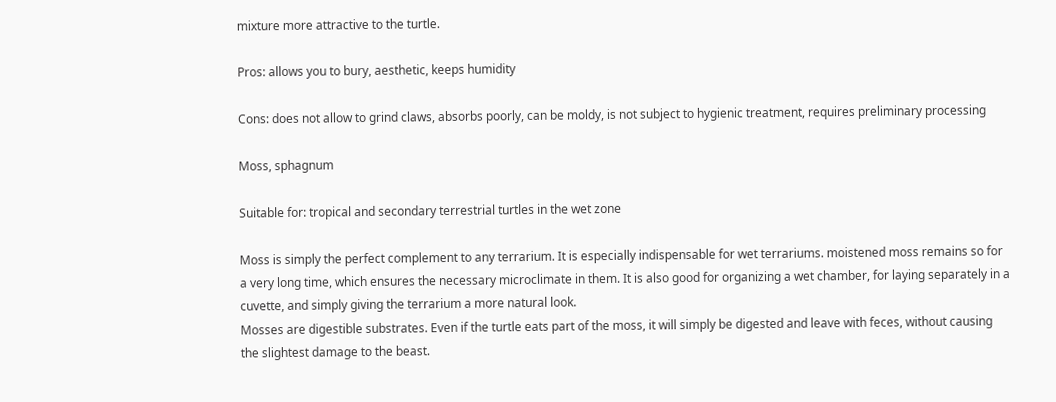mixture more attractive to the turtle.

Pros: allows you to bury, aesthetic, keeps humidity

Cons: does not allow to grind claws, absorbs poorly, can be moldy, is not subject to hygienic treatment, requires preliminary processing

Moss, sphagnum

Suitable for: tropical and secondary terrestrial turtles in the wet zone

Moss is simply the perfect complement to any terrarium. It is especially indispensable for wet terrariums. moistened moss remains so for a very long time, which ensures the necessary microclimate in them. It is also good for organizing a wet chamber, for laying separately in a cuvette, and simply giving the terrarium a more natural look.
Mosses are digestible substrates. Even if the turtle eats part of the moss, it will simply be digested and leave with feces, without causing the slightest damage to the beast.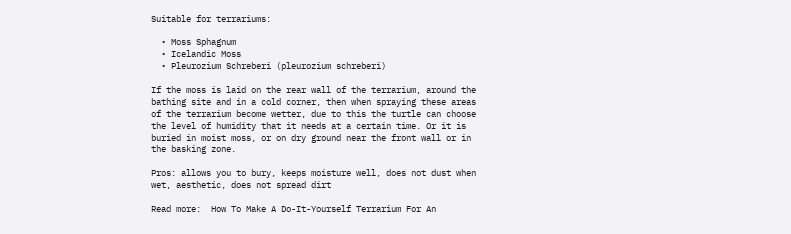Suitable for terrariums:

  • Moss Sphagnum
  • Icelandic Moss
  • Pleurozium Schreberi (pleurozium schreberi)

If the moss is laid on the rear wall of the terrarium, around the bathing site and in a cold corner, then when spraying these areas of the terrarium become wetter, due to this the turtle can choose the level of humidity that it needs at a certain time. Or it is buried in moist moss, or on dry ground near the front wall or in the basking zone.

Pros: allows you to bury, keeps moisture well, does not dust when wet, aesthetic, does not spread dirt

Read more:  How To Make A Do-It-Yourself Terrarium For An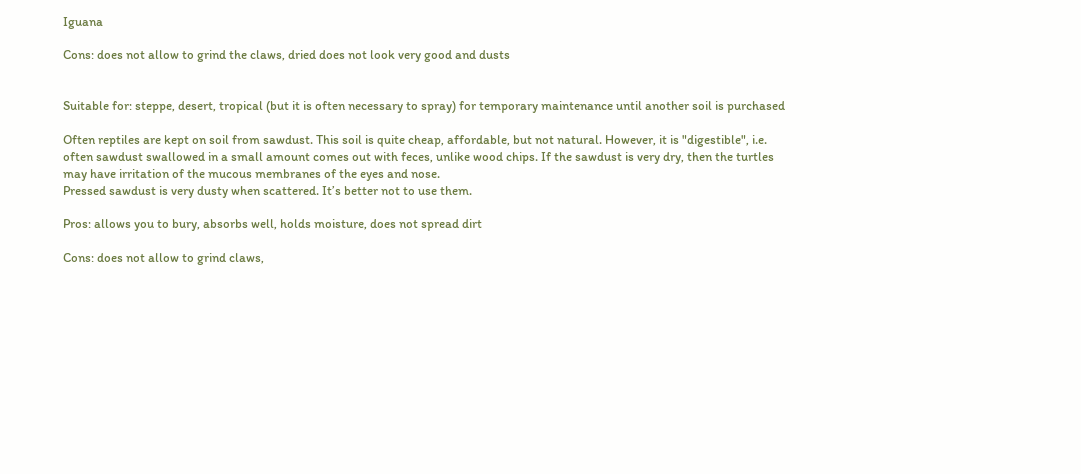Iguana

Cons: does not allow to grind the claws, dried does not look very good and dusts


Suitable for: steppe, desert, tropical (but it is often necessary to spray) for temporary maintenance until another soil is purchased

Often reptiles are kept on soil from sawdust. This soil is quite cheap, affordable, but not natural. However, it is "digestible", i.e. often sawdust swallowed in a small amount comes out with feces, unlike wood chips. If the sawdust is very dry, then the turtles may have irritation of the mucous membranes of the eyes and nose.
Pressed sawdust is very dusty when scattered. It’s better not to use them.

Pros: allows you to bury, absorbs well, holds moisture, does not spread dirt

Cons: does not allow to grind claws,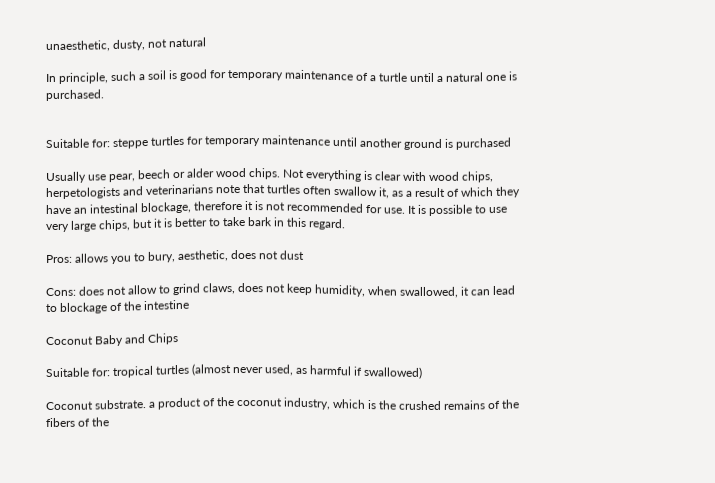unaesthetic, dusty, not natural

In principle, such a soil is good for temporary maintenance of a turtle until a natural one is purchased.


Suitable for: steppe turtles for temporary maintenance until another ground is purchased

Usually use pear, beech or alder wood chips. Not everything is clear with wood chips, herpetologists and veterinarians note that turtles often swallow it, as a result of which they have an intestinal blockage, therefore it is not recommended for use. It is possible to use very large chips, but it is better to take bark in this regard.

Pros: allows you to bury, aesthetic, does not dust

Cons: does not allow to grind claws, does not keep humidity, when swallowed, it can lead to blockage of the intestine

Coconut Baby and Chips

Suitable for: tropical turtles (almost never used, as harmful if swallowed)

Coconut substrate. a product of the coconut industry, which is the crushed remains of the fibers of the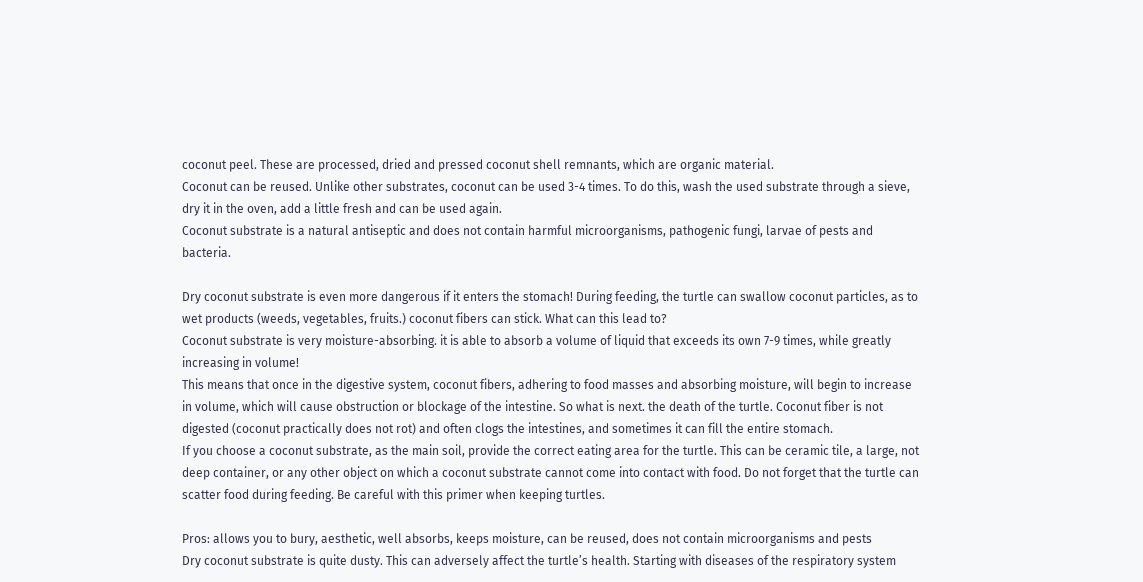coconut peel. These are processed, dried and pressed coconut shell remnants, which are organic material.
Coconut can be reused. Unlike other substrates, coconut can be used 3-4 times. To do this, wash the used substrate through a sieve, dry it in the oven, add a little fresh and can be used again.
Coconut substrate is a natural antiseptic and does not contain harmful microorganisms, pathogenic fungi, larvae of pests and bacteria.

Dry coconut substrate is even more dangerous if it enters the stomach! During feeding, the turtle can swallow coconut particles, as to wet products (weeds, vegetables, fruits.) coconut fibers can stick. What can this lead to?
Coconut substrate is very moisture-absorbing. it is able to absorb a volume of liquid that exceeds its own 7-9 times, while greatly increasing in volume!
This means that once in the digestive system, coconut fibers, adhering to food masses and absorbing moisture, will begin to increase in volume, which will cause obstruction or blockage of the intestine. So what is next. the death of the turtle. Coconut fiber is not digested (coconut practically does not rot) and often clogs the intestines, and sometimes it can fill the entire stomach.
If you choose a coconut substrate, as the main soil, provide the correct eating area for the turtle. This can be ceramic tile, a large, not deep container, or any other object on which a coconut substrate cannot come into contact with food. Do not forget that the turtle can scatter food during feeding. Be careful with this primer when keeping turtles.

Pros: allows you to bury, aesthetic, well absorbs, keeps moisture, can be reused, does not contain microorganisms and pests
Dry coconut substrate is quite dusty. This can adversely affect the turtle’s health. Starting with diseases of the respiratory system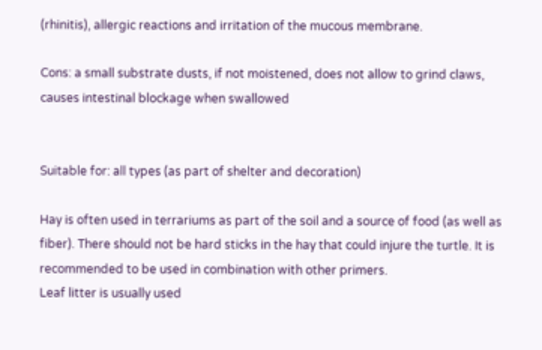(rhinitis), allergic reactions and irritation of the mucous membrane.

Cons: a small substrate dusts, if not moistened, does not allow to grind claws, causes intestinal blockage when swallowed


Suitable for: all types (as part of shelter and decoration)

Hay is often used in terrariums as part of the soil and a source of food (as well as fiber). There should not be hard sticks in the hay that could injure the turtle. It is recommended to be used in combination with other primers.
Leaf litter is usually used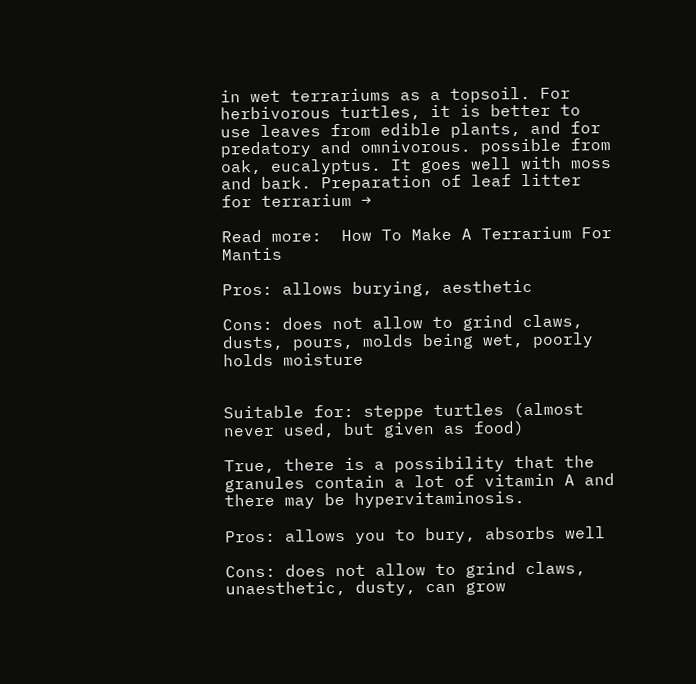in wet terrariums as a topsoil. For herbivorous turtles, it is better to use leaves from edible plants, and for predatory and omnivorous. possible from oak, eucalyptus. It goes well with moss and bark. Preparation of leaf litter for terrarium →

Read more:  How To Make A Terrarium For Mantis

Pros: allows burying, aesthetic

Cons: does not allow to grind claws, dusts, pours, molds being wet, poorly holds moisture


Suitable for: steppe turtles (almost never used, but given as food)

True, there is a possibility that the granules contain a lot of vitamin A and there may be hypervitaminosis.

Pros: allows you to bury, absorbs well

Cons: does not allow to grind claws, unaesthetic, dusty, can grow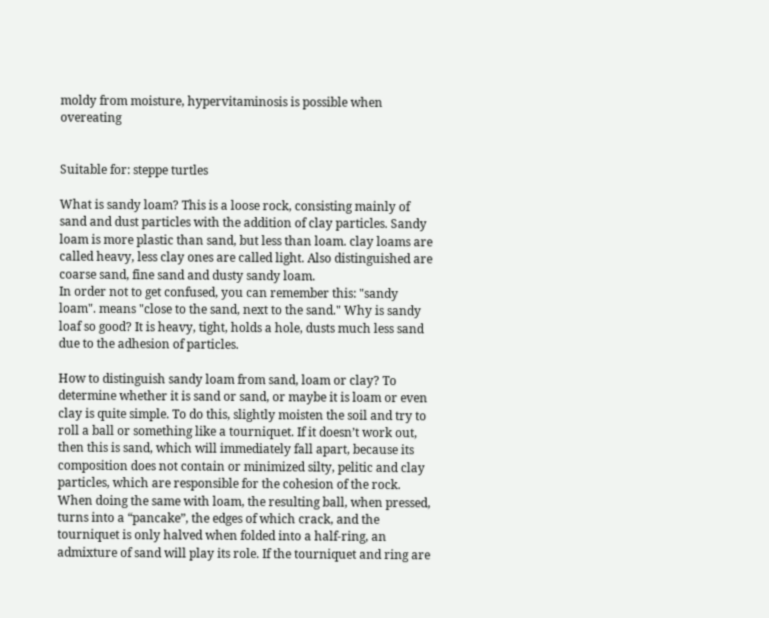moldy from moisture, hypervitaminosis is possible when overeating


Suitable for: steppe turtles

What is sandy loam? This is a loose rock, consisting mainly of sand and dust particles with the addition of clay particles. Sandy loam is more plastic than sand, but less than loam. clay loams are called heavy, less clay ones are called light. Also distinguished are coarse sand, fine sand and dusty sandy loam.
In order not to get confused, you can remember this: "sandy loam". means "close to the sand, next to the sand." Why is sandy loaf so good? It is heavy, tight, holds a hole, dusts much less sand due to the adhesion of particles.

How to distinguish sandy loam from sand, loam or clay? To determine whether it is sand or sand, or maybe it is loam or even clay is quite simple. To do this, slightly moisten the soil and try to roll a ball or something like a tourniquet. If it doesn’t work out, then this is sand, which will immediately fall apart, because its composition does not contain or minimized silty, pelitic and clay particles, which are responsible for the cohesion of the rock. When doing the same with loam, the resulting ball, when pressed, turns into a “pancake”, the edges of which crack, and the tourniquet is only halved when folded into a half-ring, an admixture of sand will play its role. If the tourniquet and ring are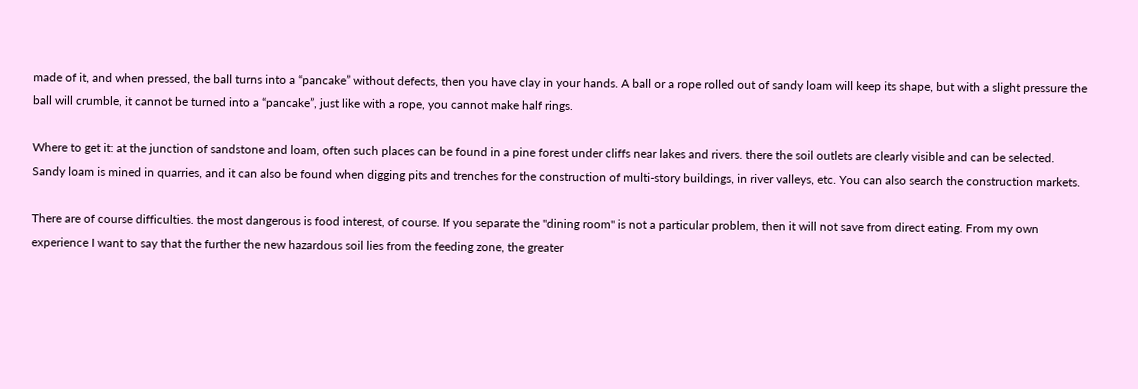made of it, and when pressed, the ball turns into a “pancake” without defects, then you have clay in your hands. A ball or a rope rolled out of sandy loam will keep its shape, but with a slight pressure the ball will crumble, it cannot be turned into a “pancake”, just like with a rope, you cannot make half rings.

Where to get it: at the junction of sandstone and loam, often such places can be found in a pine forest under cliffs near lakes and rivers. there the soil outlets are clearly visible and can be selected. Sandy loam is mined in quarries, and it can also be found when digging pits and trenches for the construction of multi-story buildings, in river valleys, etc. You can also search the construction markets.

There are of course difficulties. the most dangerous is food interest, of course. If you separate the "dining room" is not a particular problem, then it will not save from direct eating. From my own experience I want to say that the further the new hazardous soil lies from the feeding zone, the greater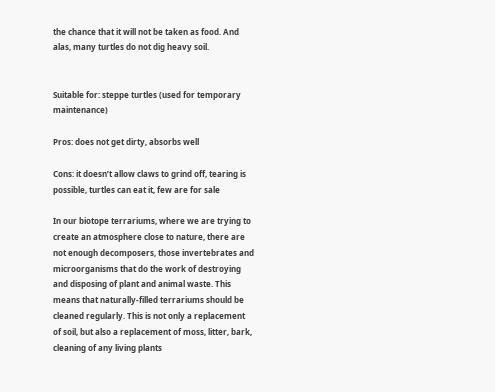the chance that it will not be taken as food. And alas, many turtles do not dig heavy soil.


Suitable for: steppe turtles (used for temporary maintenance)

Pros: does not get dirty, absorbs well

Cons: it doesn’t allow claws to grind off, tearing is possible, turtles can eat it, few are for sale

In our biotope terrariums, where we are trying to create an atmosphere close to nature, there are not enough decomposers, those invertebrates and microorganisms that do the work of destroying and disposing of plant and animal waste. This means that naturally-filled terrariums should be cleaned regularly. This is not only a replacement of soil, but also a replacement of moss, litter, bark, cleaning of any living plants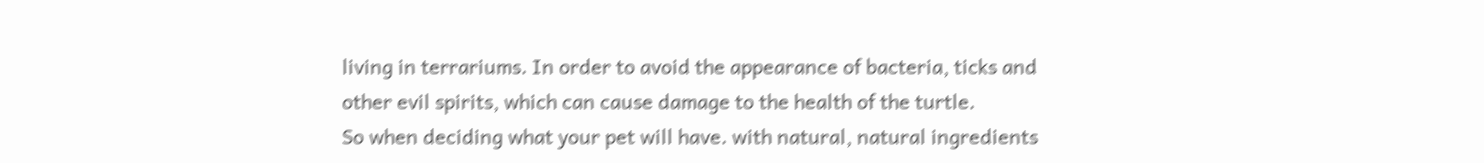living in terrariums. In order to avoid the appearance of bacteria, ticks and other evil spirits, which can cause damage to the health of the turtle.
So when deciding what your pet will have. with natural, natural ingredients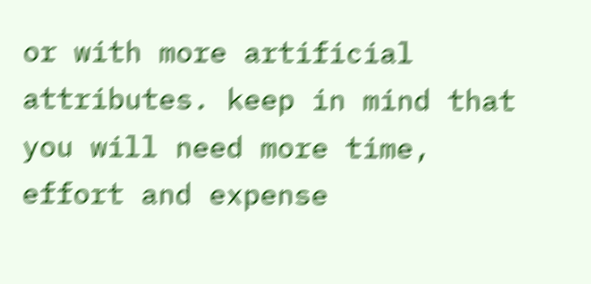or with more artificial attributes. keep in mind that you will need more time, effort and expense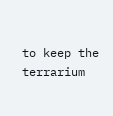to keep the terrarium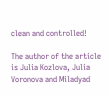clean and controlled!

The author of the article is Julia Kozlova, Julia Voronova and Miladyad